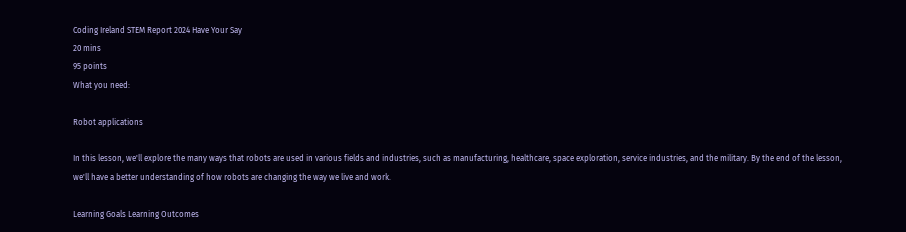Coding Ireland STEM Report 2024 Have Your Say
20 mins
95 points
What you need:

Robot applications

In this lesson, we'll explore the many ways that robots are used in various fields and industries, such as manufacturing, healthcare, space exploration, service industries, and the military. By the end of the lesson, we'll have a better understanding of how robots are changing the way we live and work.

Learning Goals Learning Outcomes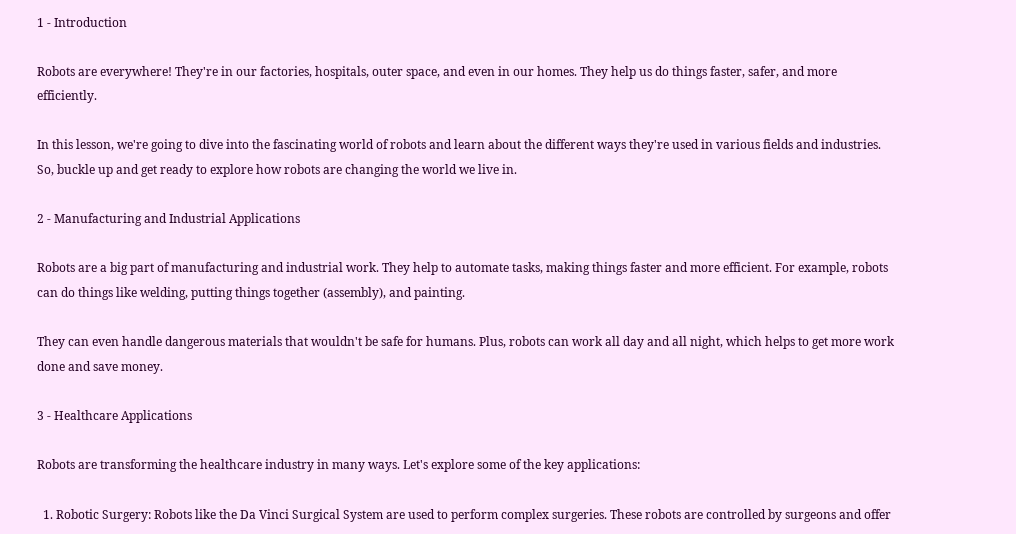1 - Introduction

Robots are everywhere! They're in our factories, hospitals, outer space, and even in our homes. They help us do things faster, safer, and more efficiently.

In this lesson, we're going to dive into the fascinating world of robots and learn about the different ways they're used in various fields and industries. So, buckle up and get ready to explore how robots are changing the world we live in.

2 - Manufacturing and Industrial Applications

Robots are a big part of manufacturing and industrial work. They help to automate tasks, making things faster and more efficient. For example, robots can do things like welding, putting things together (assembly), and painting.

They can even handle dangerous materials that wouldn't be safe for humans. Plus, robots can work all day and all night, which helps to get more work done and save money.

3 - Healthcare Applications

Robots are transforming the healthcare industry in many ways. Let's explore some of the key applications:

  1. Robotic Surgery: Robots like the Da Vinci Surgical System are used to perform complex surgeries. These robots are controlled by surgeons and offer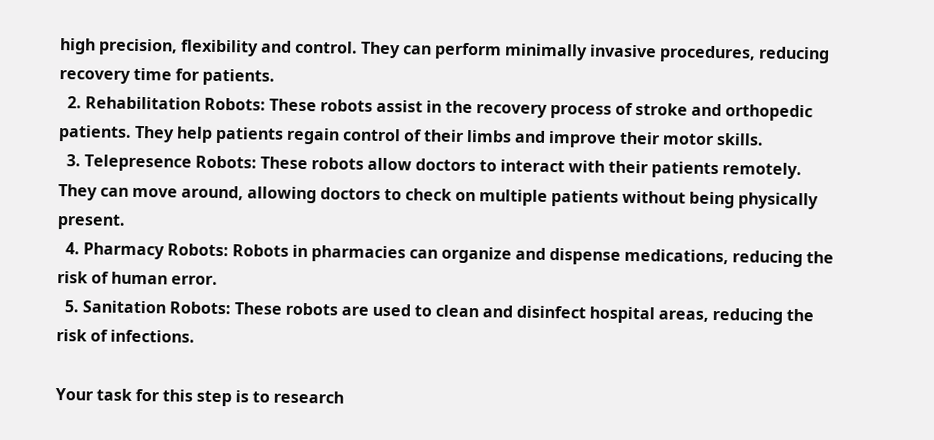high precision, flexibility and control. They can perform minimally invasive procedures, reducing recovery time for patients.
  2. Rehabilitation Robots: These robots assist in the recovery process of stroke and orthopedic patients. They help patients regain control of their limbs and improve their motor skills.
  3. Telepresence Robots: These robots allow doctors to interact with their patients remotely. They can move around, allowing doctors to check on multiple patients without being physically present.
  4. Pharmacy Robots: Robots in pharmacies can organize and dispense medications, reducing the risk of human error.
  5. Sanitation Robots: These robots are used to clean and disinfect hospital areas, reducing the risk of infections.

Your task for this step is to research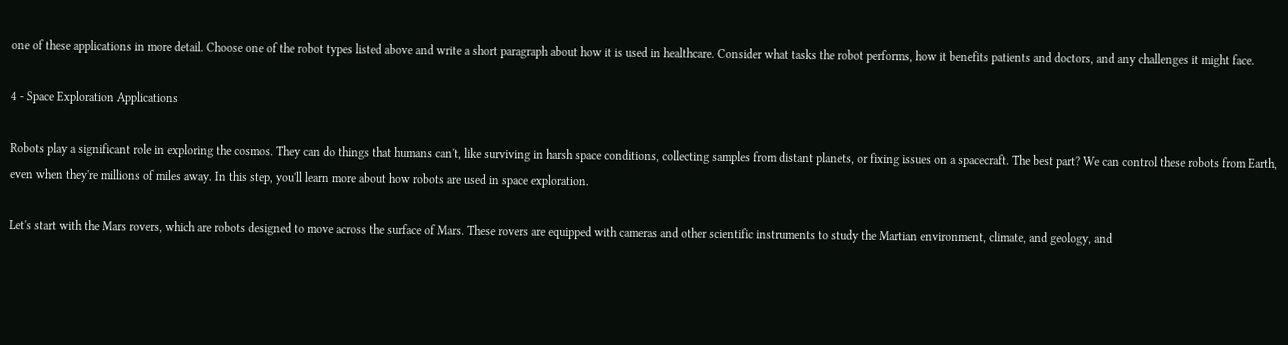one of these applications in more detail. Choose one of the robot types listed above and write a short paragraph about how it is used in healthcare. Consider what tasks the robot performs, how it benefits patients and doctors, and any challenges it might face.

4 - Space Exploration Applications

Robots play a significant role in exploring the cosmos. They can do things that humans can't, like surviving in harsh space conditions, collecting samples from distant planets, or fixing issues on a spacecraft. The best part? We can control these robots from Earth, even when they're millions of miles away. In this step, you'll learn more about how robots are used in space exploration.

Let's start with the Mars rovers, which are robots designed to move across the surface of Mars. These rovers are equipped with cameras and other scientific instruments to study the Martian environment, climate, and geology, and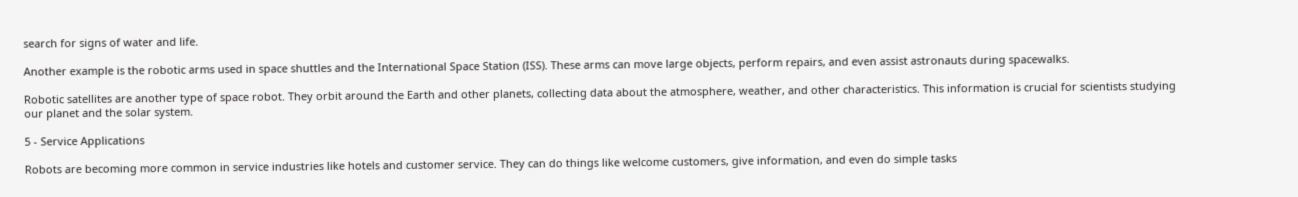search for signs of water and life.

Another example is the robotic arms used in space shuttles and the International Space Station (ISS). These arms can move large objects, perform repairs, and even assist astronauts during spacewalks.

Robotic satellites are another type of space robot. They orbit around the Earth and other planets, collecting data about the atmosphere, weather, and other characteristics. This information is crucial for scientists studying our planet and the solar system.

5 - Service Applications

Robots are becoming more common in service industries like hotels and customer service. They can do things like welcome customers, give information, and even do simple tasks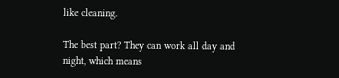like cleaning.

The best part? They can work all day and night, which means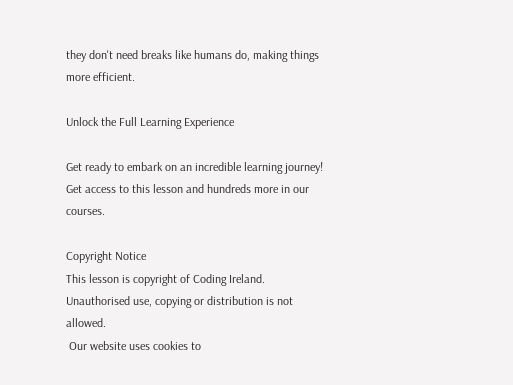they don't need breaks like humans do, making things more efficient.

Unlock the Full Learning Experience

Get ready to embark on an incredible learning journey! Get access to this lesson and hundreds more in our courses.

Copyright Notice
This lesson is copyright of Coding Ireland. Unauthorised use, copying or distribution is not allowed.
 Our website uses cookies to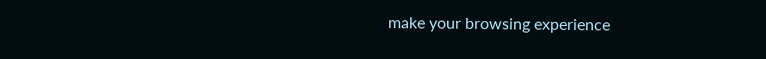make your browsing experience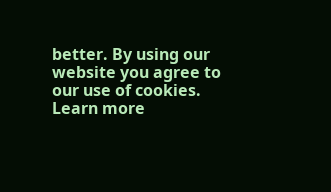better. By using our website you agree to our use of cookies. Learn more